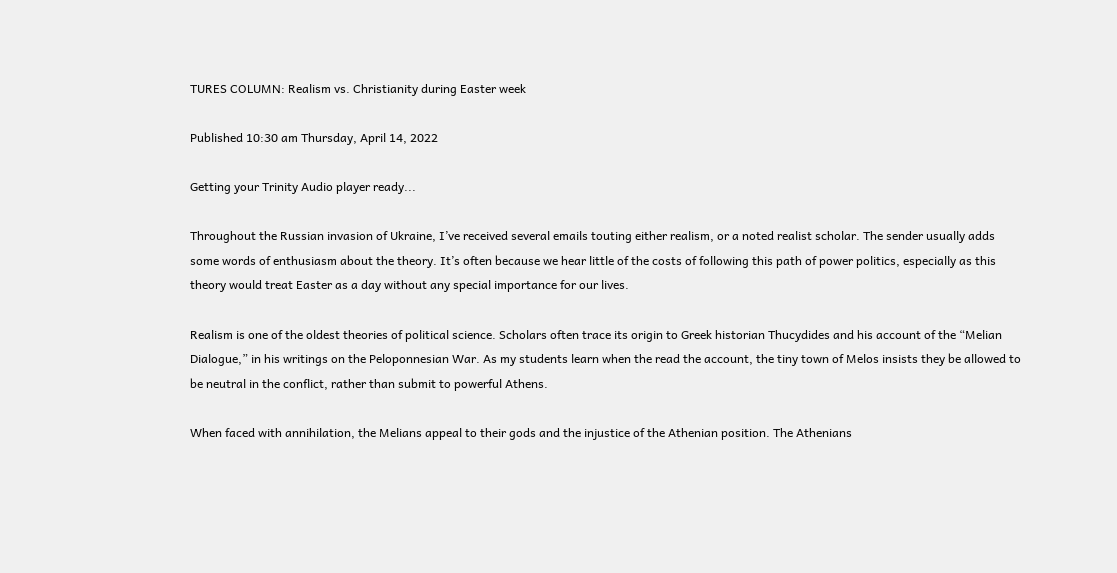TURES COLUMN: Realism vs. Christianity during Easter week

Published 10:30 am Thursday, April 14, 2022

Getting your Trinity Audio player ready...

Throughout the Russian invasion of Ukraine, I’ve received several emails touting either realism, or a noted realist scholar. The sender usually adds some words of enthusiasm about the theory. It’s often because we hear little of the costs of following this path of power politics, especially as this theory would treat Easter as a day without any special importance for our lives.

Realism is one of the oldest theories of political science. Scholars often trace its origin to Greek historian Thucydides and his account of the “Melian Dialogue,” in his writings on the Peloponnesian War. As my students learn when the read the account, the tiny town of Melos insists they be allowed to be neutral in the conflict, rather than submit to powerful Athens.

When faced with annihilation, the Melians appeal to their gods and the injustice of the Athenian position. The Athenians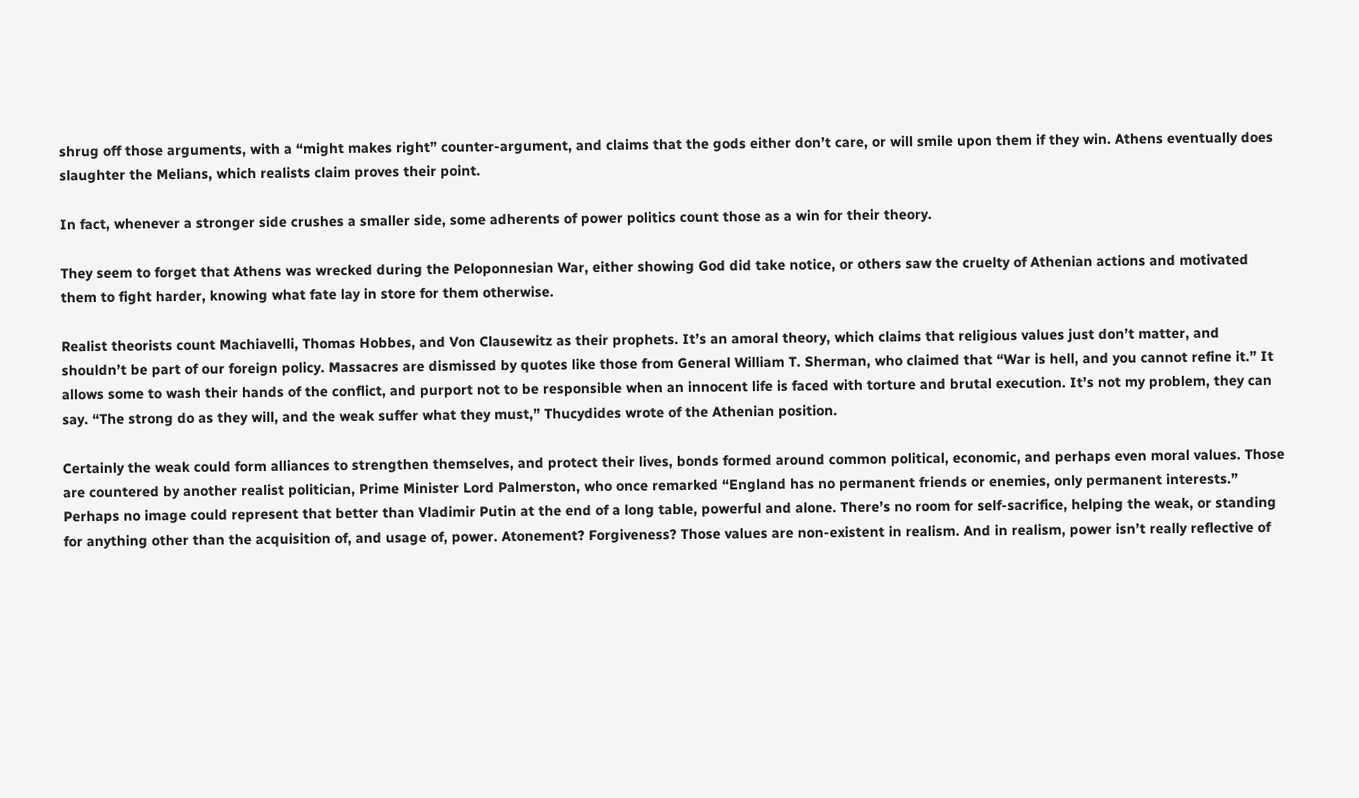shrug off those arguments, with a “might makes right” counter-argument, and claims that the gods either don’t care, or will smile upon them if they win. Athens eventually does slaughter the Melians, which realists claim proves their point.

In fact, whenever a stronger side crushes a smaller side, some adherents of power politics count those as a win for their theory.

They seem to forget that Athens was wrecked during the Peloponnesian War, either showing God did take notice, or others saw the cruelty of Athenian actions and motivated them to fight harder, knowing what fate lay in store for them otherwise.

Realist theorists count Machiavelli, Thomas Hobbes, and Von Clausewitz as their prophets. It’s an amoral theory, which claims that religious values just don’t matter, and shouldn’t be part of our foreign policy. Massacres are dismissed by quotes like those from General William T. Sherman, who claimed that “War is hell, and you cannot refine it.” It allows some to wash their hands of the conflict, and purport not to be responsible when an innocent life is faced with torture and brutal execution. It’s not my problem, they can say. “The strong do as they will, and the weak suffer what they must,” Thucydides wrote of the Athenian position.

Certainly the weak could form alliances to strengthen themselves, and protect their lives, bonds formed around common political, economic, and perhaps even moral values. Those are countered by another realist politician, Prime Minister Lord Palmerston, who once remarked “England has no permanent friends or enemies, only permanent interests.” Perhaps no image could represent that better than Vladimir Putin at the end of a long table, powerful and alone. There’s no room for self-sacrifice, helping the weak, or standing for anything other than the acquisition of, and usage of, power. Atonement? Forgiveness? Those values are non-existent in realism. And in realism, power isn’t really reflective of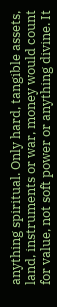anything spiritual. Only hard, tangible assets, land, instruments or war, money would count for value, not soft power or anything divine. It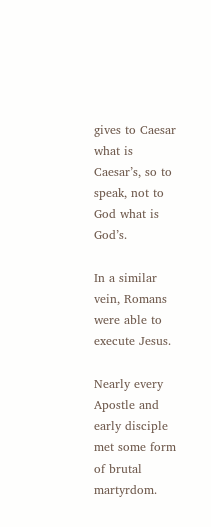gives to Caesar what is Caesar’s, so to speak, not to God what is God’s.

In a similar vein, Romans were able to execute Jesus.

Nearly every Apostle and early disciple met some form of brutal martyrdom.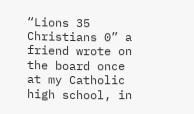“Lions 35 Christians 0” a friend wrote on the board once at my Catholic high school, in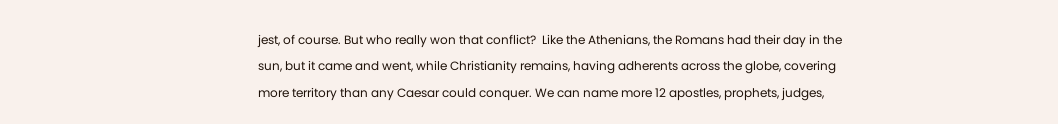jest, of course. But who really won that conflict?  Like the Athenians, the Romans had their day in the sun, but it came and went, while Christianity remains, having adherents across the globe, covering more territory than any Caesar could conquer. We can name more 12 apostles, prophets, judges,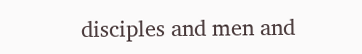disciples and men and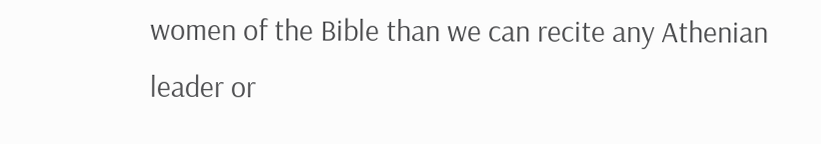women of the Bible than we can recite any Athenian leader or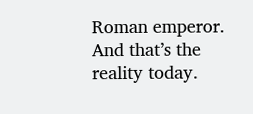Roman emperor. And that’s the reality today.